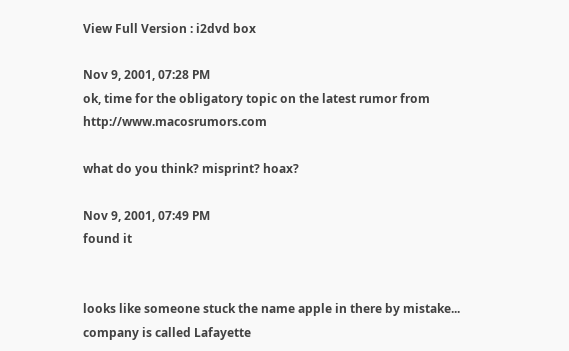View Full Version : i2dvd box

Nov 9, 2001, 07:28 PM
ok, time for the obligatory topic on the latest rumor from http://www.macosrumors.com

what do you think? misprint? hoax?

Nov 9, 2001, 07:49 PM
found it


looks like someone stuck the name apple in there by mistake... company is called Lafayette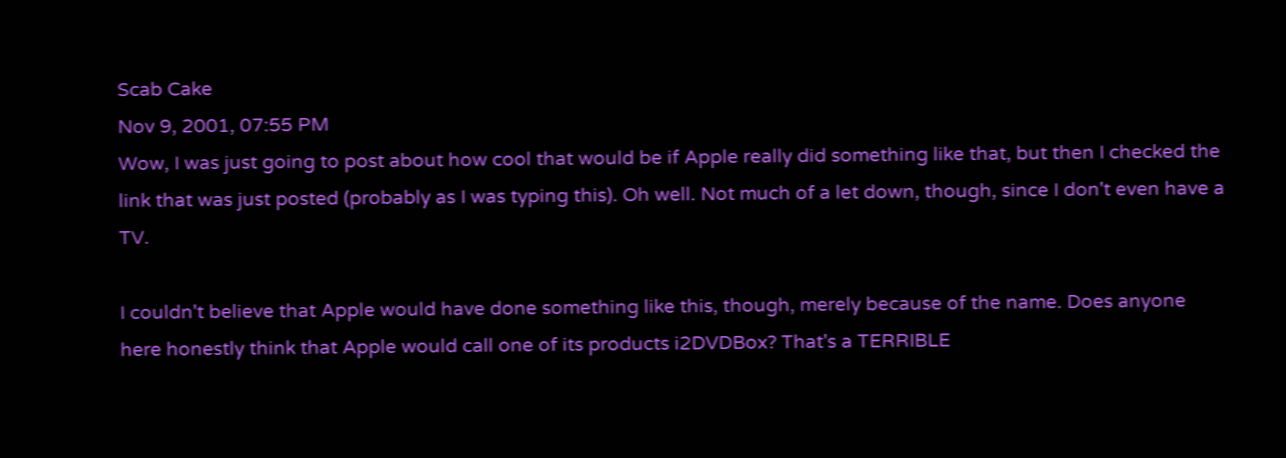Scab Cake
Nov 9, 2001, 07:55 PM
Wow, I was just going to post about how cool that would be if Apple really did something like that, but then I checked the link that was just posted (probably as I was typing this). Oh well. Not much of a let down, though, since I don't even have a TV.

I couldn't believe that Apple would have done something like this, though, merely because of the name. Does anyone here honestly think that Apple would call one of its products i2DVDBox? That's a TERRIBLE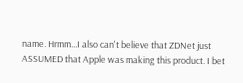name. Hrmm...I also can't believe that ZDNet just ASSUMED that Apple was making this product. I bet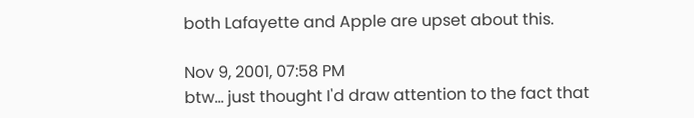both Lafayette and Apple are upset about this.

Nov 9, 2001, 07:58 PM
btw... just thought I'd draw attention to the fact that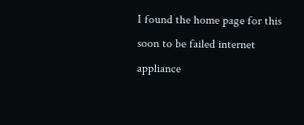I found the home page for this soon to be failed internet appliance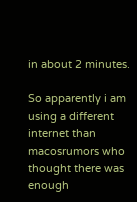in about 2 minutes.

So apparently i am using a different internet than macosrumors who thought there was enough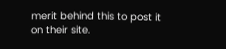merit behind this to post it on their site.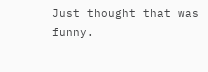Just thought that was funny.